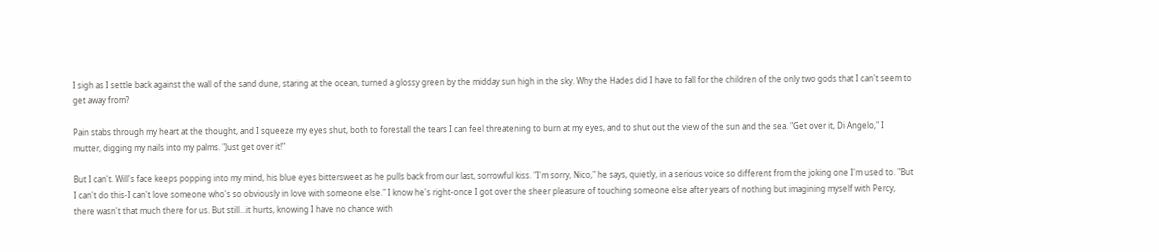I sigh as I settle back against the wall of the sand dune, staring at the ocean, turned a glossy green by the midday sun high in the sky. Why the Hades did I have to fall for the children of the only two gods that I can't seem to get away from?

Pain stabs through my heart at the thought, and I squeeze my eyes shut, both to forestall the tears I can feel threatening to burn at my eyes, and to shut out the view of the sun and the sea. "Get over it, Di Angelo," I mutter, digging my nails into my palms. "Just get over it!"

But I can't. Will's face keeps popping into my mind, his blue eyes bittersweet as he pulls back from our last, sorrowful kiss. "I'm sorry, Nico," he says, quietly, in a serious voice so different from the joking one I'm used to. "But I can't do this-I can't love someone who's so obviously in love with someone else." I know he's right-once I got over the sheer pleasure of touching someone else after years of nothing but imagining myself with Percy, there wasn't that much there for us. But still…it hurts, knowing I have no chance with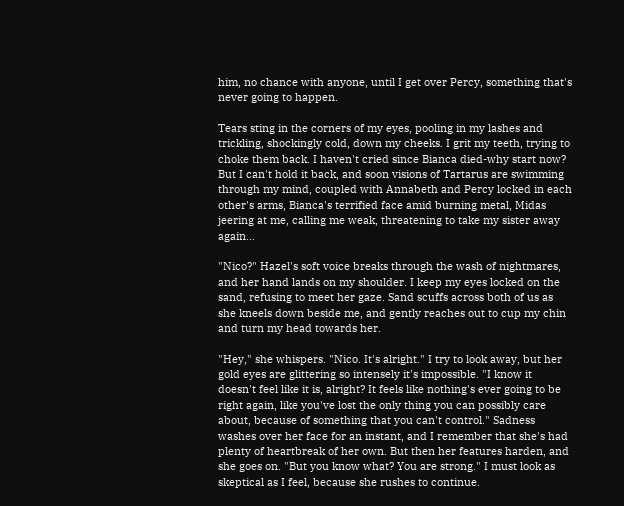him, no chance with anyone, until I get over Percy, something that's never going to happen.

Tears sting in the corners of my eyes, pooling in my lashes and trickling, shockingly cold, down my cheeks. I grit my teeth, trying to choke them back. I haven't cried since Bianca died-why start now? But I can't hold it back, and soon visions of Tartarus are swimming through my mind, coupled with Annabeth and Percy locked in each other's arms, Bianca's terrified face amid burning metal, Midas jeering at me, calling me weak, threatening to take my sister away again…

"Nico?" Hazel's soft voice breaks through the wash of nightmares, and her hand lands on my shoulder. I keep my eyes locked on the sand, refusing to meet her gaze. Sand scuffs across both of us as she kneels down beside me, and gently reaches out to cup my chin and turn my head towards her.

"Hey," she whispers. "Nico. It's alright." I try to look away, but her gold eyes are glittering so intensely it's impossible. "I know it doesn't feel like it is, alright? It feels like nothing's ever going to be right again, like you've lost the only thing you can possibly care about, because of something that you can't control." Sadness washes over her face for an instant, and I remember that she's had plenty of heartbreak of her own. But then her features harden, and she goes on. "But you know what? You are strong." I must look as skeptical as I feel, because she rushes to continue.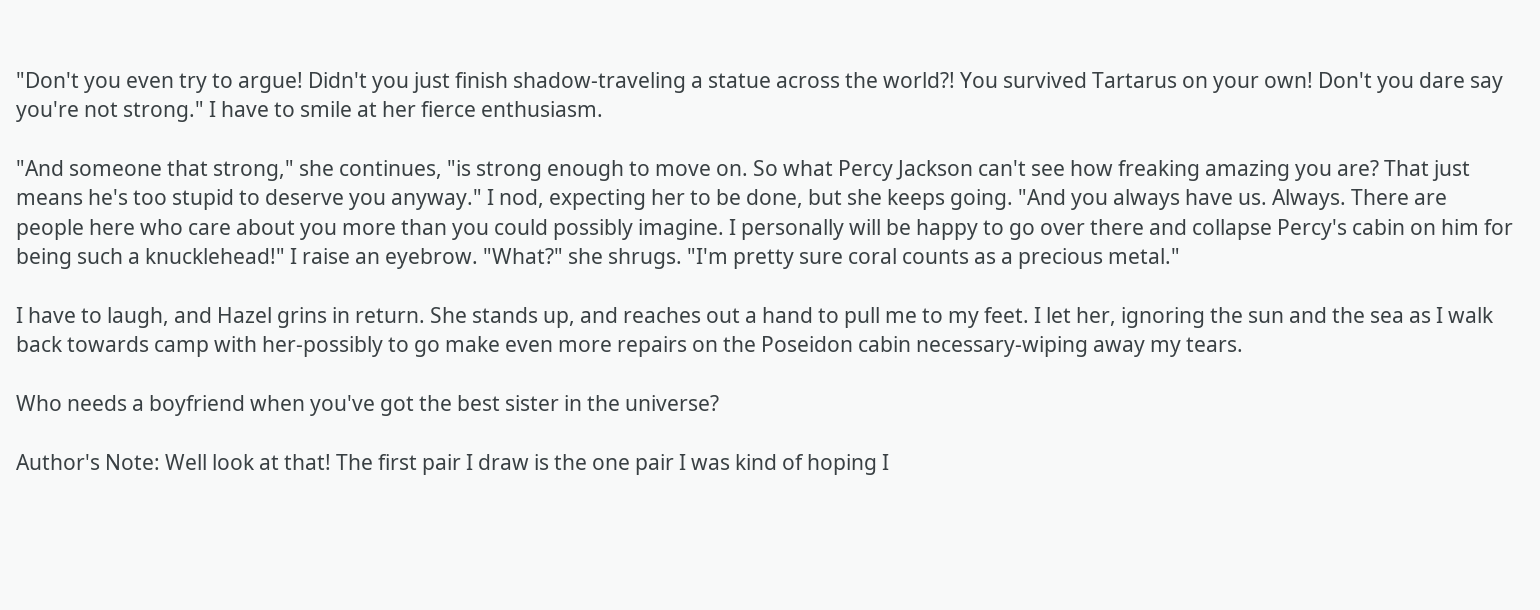"Don't you even try to argue! Didn't you just finish shadow-traveling a statue across the world?! You survived Tartarus on your own! Don't you dare say you're not strong." I have to smile at her fierce enthusiasm.

"And someone that strong," she continues, "is strong enough to move on. So what Percy Jackson can't see how freaking amazing you are? That just means he's too stupid to deserve you anyway." I nod, expecting her to be done, but she keeps going. "And you always have us. Always. There are people here who care about you more than you could possibly imagine. I personally will be happy to go over there and collapse Percy's cabin on him for being such a knucklehead!" I raise an eyebrow. "What?" she shrugs. "I'm pretty sure coral counts as a precious metal."

I have to laugh, and Hazel grins in return. She stands up, and reaches out a hand to pull me to my feet. I let her, ignoring the sun and the sea as I walk back towards camp with her-possibly to go make even more repairs on the Poseidon cabin necessary-wiping away my tears.

Who needs a boyfriend when you've got the best sister in the universe?

Author's Note: Well look at that! The first pair I draw is the one pair I was kind of hoping I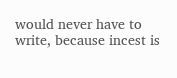would never have to write, because incest is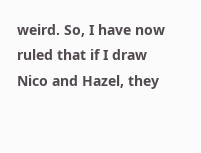weird. So, I have now ruled that if I draw Nico and Hazel, they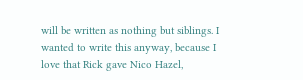will be written as nothing but siblings. I wanted to write this anyway, because I love that Rick gave Nico Hazel,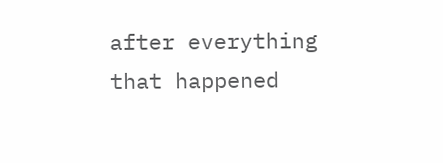after everything that happened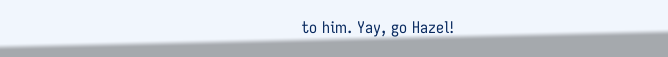to him. Yay, go Hazel!